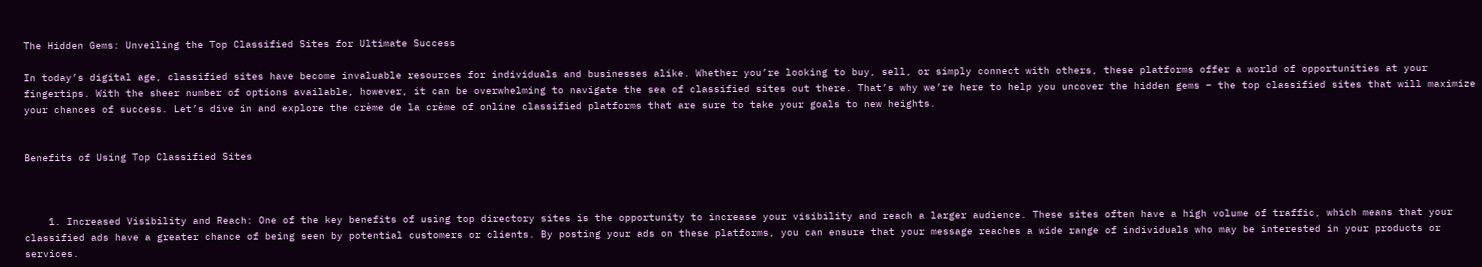The Hidden Gems: Unveiling the Top Classified Sites for Ultimate Success

In today’s digital age, classified sites have become invaluable resources for individuals and businesses alike. Whether you’re looking to buy, sell, or simply connect with others, these platforms offer a world of opportunities at your fingertips. With the sheer number of options available, however, it can be overwhelming to navigate the sea of classified sites out there. That’s why we’re here to help you uncover the hidden gems – the top classified sites that will maximize your chances of success. Let’s dive in and explore the crème de la crème of online classified platforms that are sure to take your goals to new heights.


Benefits of Using Top Classified Sites



    1. Increased Visibility and Reach: One of the key benefits of using top directory sites is the opportunity to increase your visibility and reach a larger audience. These sites often have a high volume of traffic, which means that your classified ads have a greater chance of being seen by potential customers or clients. By posting your ads on these platforms, you can ensure that your message reaches a wide range of individuals who may be interested in your products or services.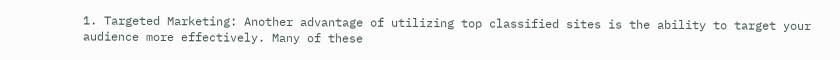1. Targeted Marketing: Another advantage of utilizing top classified sites is the ability to target your audience more effectively. Many of these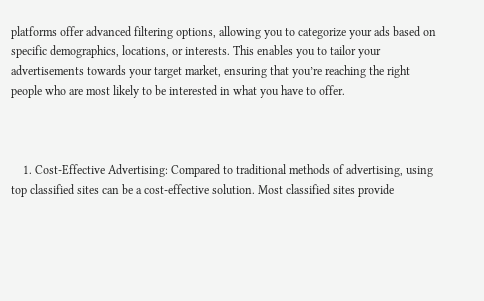platforms offer advanced filtering options, allowing you to categorize your ads based on specific demographics, locations, or interests. This enables you to tailor your advertisements towards your target market, ensuring that you’re reaching the right people who are most likely to be interested in what you have to offer.



    1. Cost-Effective Advertising: Compared to traditional methods of advertising, using top classified sites can be a cost-effective solution. Most classified sites provide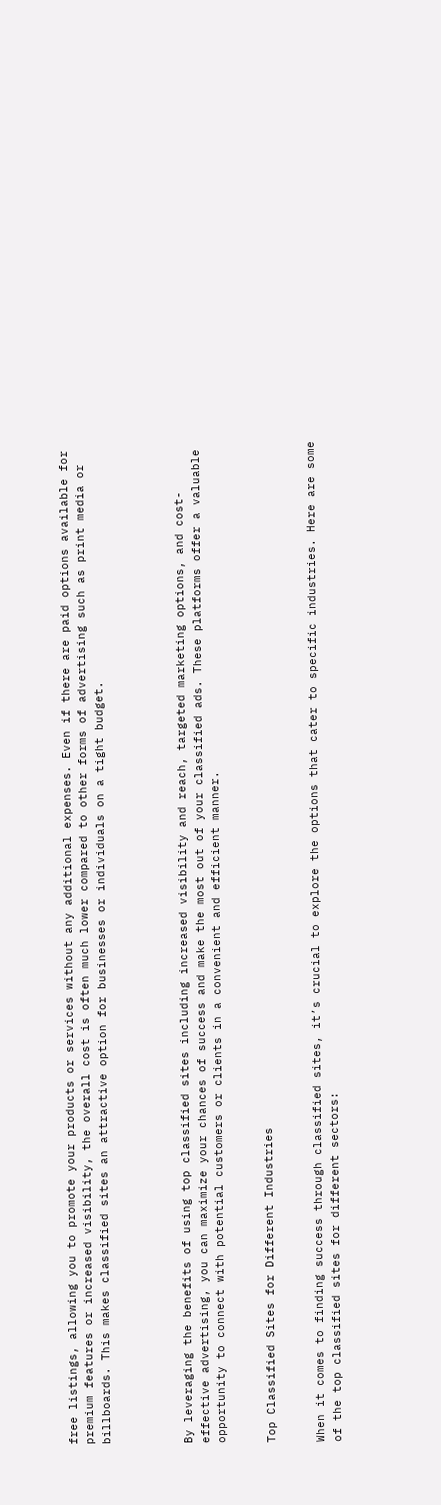free listings, allowing you to promote your products or services without any additional expenses. Even if there are paid options available for premium features or increased visibility, the overall cost is often much lower compared to other forms of advertising such as print media or billboards. This makes classified sites an attractive option for businesses or individuals on a tight budget.




By leveraging the benefits of using top classified sites including increased visibility and reach, targeted marketing options, and cost-effective advertising, you can maximize your chances of success and make the most out of your classified ads. These platforms offer a valuable opportunity to connect with potential customers or clients in a convenient and efficient manner.


Top Classified Sites for Different Industries


When it comes to finding success through classified sites, it’s crucial to explore the options that cater to specific industries. Here are some of the top classified sites for different sectors: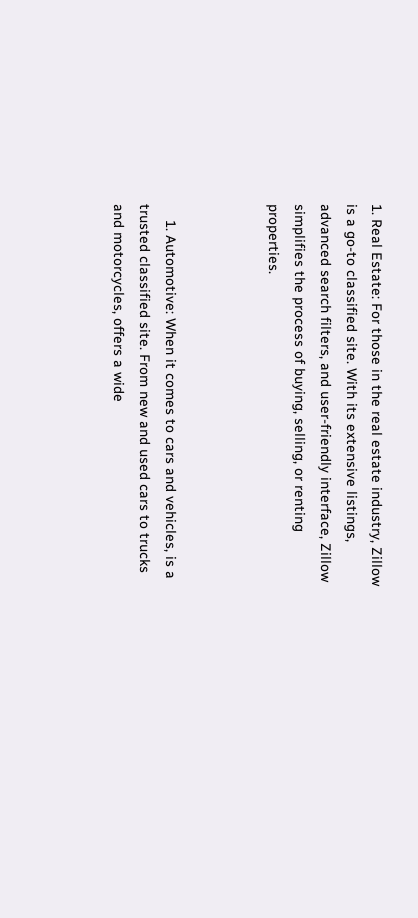1. Real Estate: For those in the real estate industry, Zillow is a go-to classified site. With its extensive listings, advanced search filters, and user-friendly interface, Zillow simplifies the process of buying, selling, or renting properties.



    1. Automotive: When it comes to cars and vehicles, is a trusted classified site. From new and used cars to trucks and motorcycles, offers a wide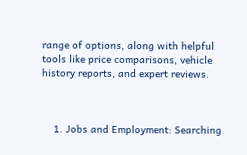range of options, along with helpful tools like price comparisons, vehicle history reports, and expert reviews.



    1. Jobs and Employment: Searching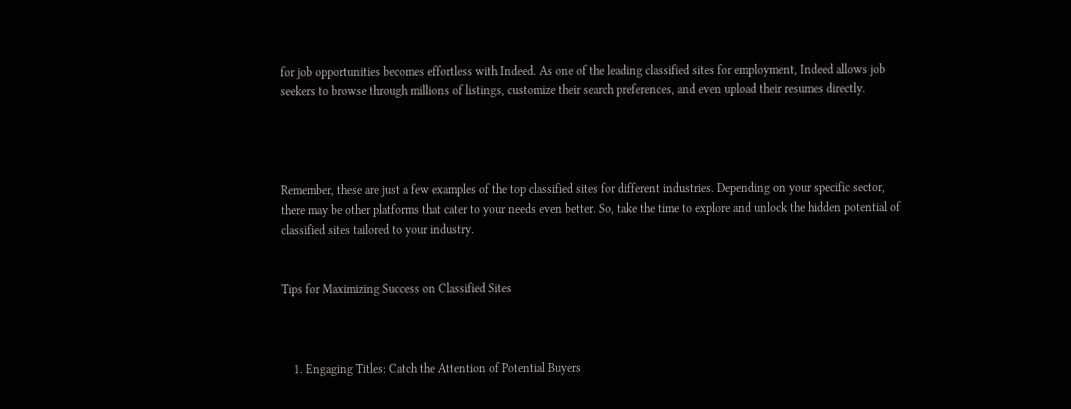for job opportunities becomes effortless with Indeed. As one of the leading classified sites for employment, Indeed allows job seekers to browse through millions of listings, customize their search preferences, and even upload their resumes directly.




Remember, these are just a few examples of the top classified sites for different industries. Depending on your specific sector, there may be other platforms that cater to your needs even better. So, take the time to explore and unlock the hidden potential of classified sites tailored to your industry.


Tips for Maximizing Success on Classified Sites



    1. Engaging Titles: Catch the Attention of Potential Buyers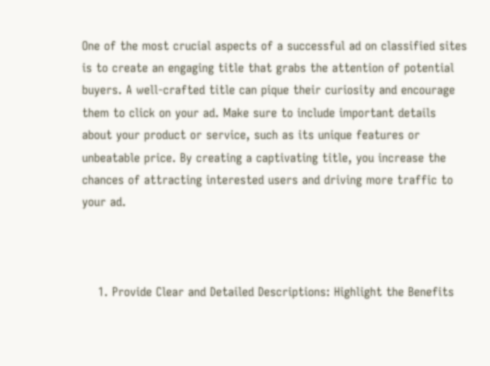One of the most crucial aspects of a successful ad on classified sites is to create an engaging title that grabs the attention of potential buyers. A well-crafted title can pique their curiosity and encourage them to click on your ad. Make sure to include important details about your product or service, such as its unique features or unbeatable price. By creating a captivating title, you increase the chances of attracting interested users and driving more traffic to your ad.



    1. Provide Clear and Detailed Descriptions: Highlight the Benefits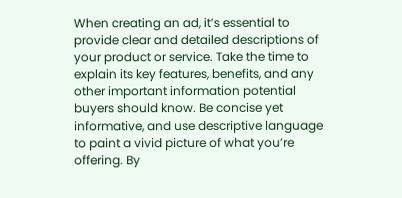When creating an ad, it’s essential to provide clear and detailed descriptions of your product or service. Take the time to explain its key features, benefits, and any other important information potential buyers should know. Be concise yet informative, and use descriptive language to paint a vivid picture of what you’re offering. By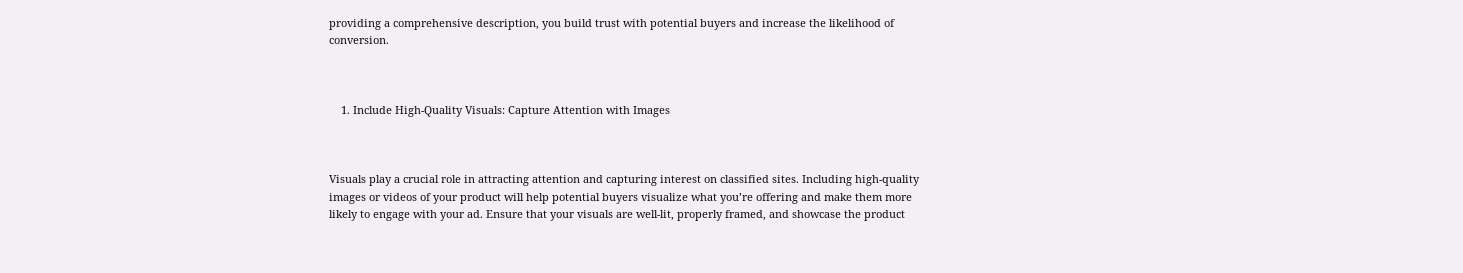providing a comprehensive description, you build trust with potential buyers and increase the likelihood of conversion.



    1. Include High-Quality Visuals: Capture Attention with Images



Visuals play a crucial role in attracting attention and capturing interest on classified sites. Including high-quality images or videos of your product will help potential buyers visualize what you’re offering and make them more likely to engage with your ad. Ensure that your visuals are well-lit, properly framed, and showcase the product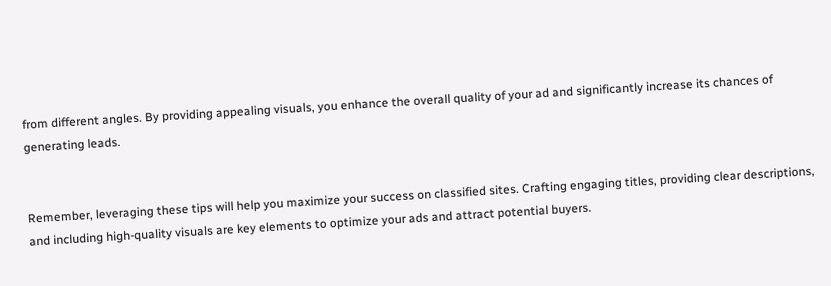from different angles. By providing appealing visuals, you enhance the overall quality of your ad and significantly increase its chances of generating leads.


Remember, leveraging these tips will help you maximize your success on classified sites. Crafting engaging titles, providing clear descriptions, and including high-quality visuals are key elements to optimize your ads and attract potential buyers.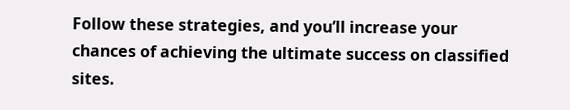Follow these strategies, and you’ll increase your chances of achieving the ultimate success on classified sites.